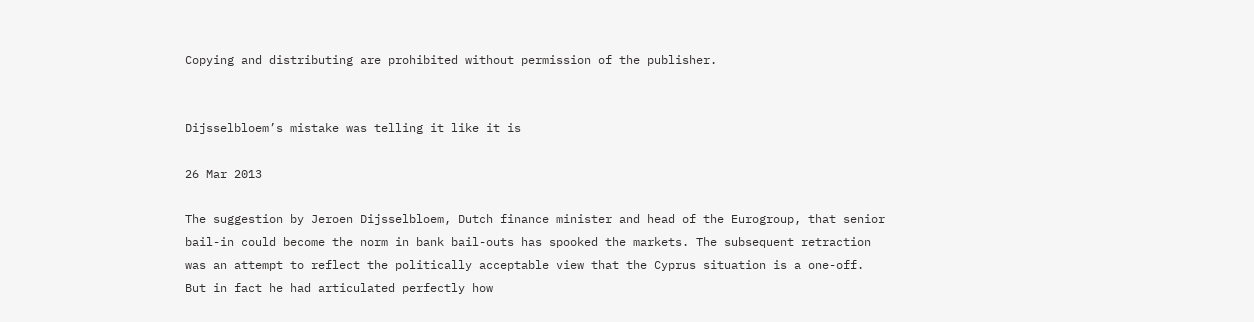Copying and distributing are prohibited without permission of the publisher.


Dijsselbloem’s mistake was telling it like it is

26 Mar 2013

The suggestion by Jeroen Dijsselbloem, Dutch finance minister and head of the Eurogroup, that senior bail-in could become the norm in bank bail-outs has spooked the markets. The subsequent retraction was an attempt to reflect the politically acceptable view that the Cyprus situation is a one-off. But in fact he had articulated perfectly how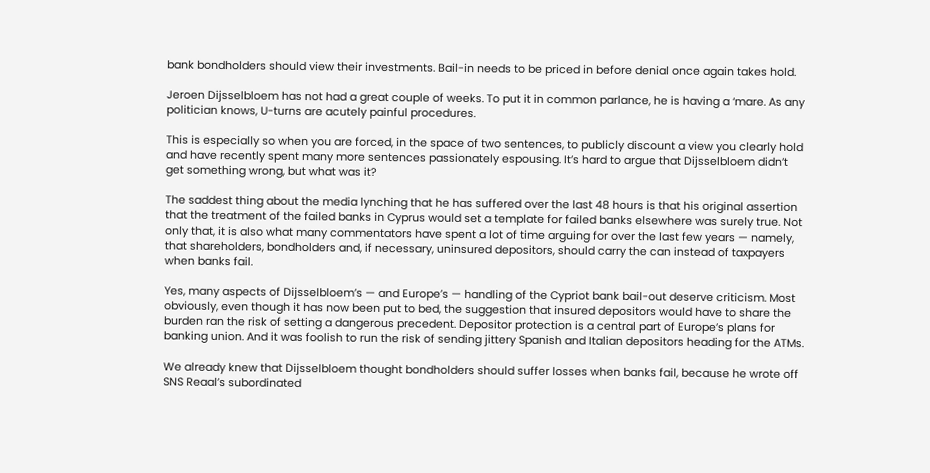bank bondholders should view their investments. Bail-in needs to be priced in before denial once again takes hold.

Jeroen Dijsselbloem has not had a great couple of weeks. To put it in common parlance, he is having a ‘mare. As any politician knows, U-turns are acutely painful procedures.

This is especially so when you are forced, in the space of two sentences, to publicly discount a view you clearly hold and have recently spent many more sentences passionately espousing. It’s hard to argue that Dijsselbloem didn’t get something wrong, but what was it?

The saddest thing about the media lynching that he has suffered over the last 48 hours is that his original assertion that the treatment of the failed banks in Cyprus would set a template for failed banks elsewhere was surely true. Not only that, it is also what many commentators have spent a lot of time arguing for over the last few years — namely, that shareholders, bondholders and, if necessary, uninsured depositors, should carry the can instead of taxpayers when banks fail.

Yes, many aspects of Dijsselbloem’s — and Europe’s — handling of the Cypriot bank bail-out deserve criticism. Most obviously, even though it has now been put to bed, the suggestion that insured depositors would have to share the burden ran the risk of setting a dangerous precedent. Depositor protection is a central part of Europe’s plans for banking union. And it was foolish to run the risk of sending jittery Spanish and Italian depositors heading for the ATMs.

We already knew that Dijsselbloem thought bondholders should suffer losses when banks fail, because he wrote off SNS Reaal’s subordinated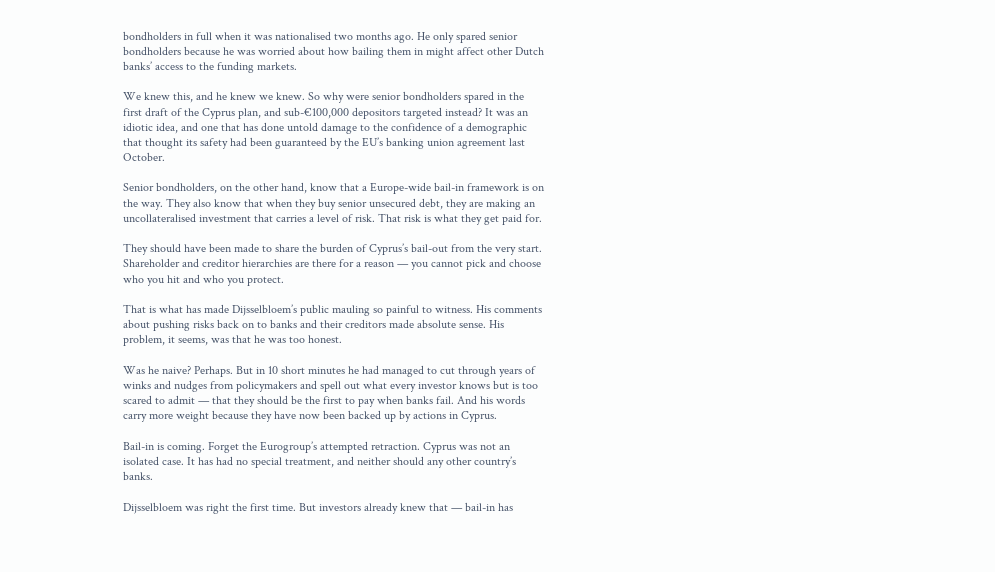bondholders in full when it was nationalised two months ago. He only spared senior bondholders because he was worried about how bailing them in might affect other Dutch banks’ access to the funding markets.

We knew this, and he knew we knew. So why were senior bondholders spared in the first draft of the Cyprus plan, and sub-€100,000 depositors targeted instead? It was an idiotic idea, and one that has done untold damage to the confidence of a demographic that thought its safety had been guaranteed by the EU’s banking union agreement last October.

Senior bondholders, on the other hand, know that a Europe-wide bail-in framework is on the way. They also know that when they buy senior unsecured debt, they are making an uncollateralised investment that carries a level of risk. That risk is what they get paid for.

They should have been made to share the burden of Cyprus’s bail-out from the very start. Shareholder and creditor hierarchies are there for a reason — you cannot pick and choose who you hit and who you protect.

That is what has made Dijsselbloem’s public mauling so painful to witness. His comments about pushing risks back on to banks and their creditors made absolute sense. His problem, it seems, was that he was too honest.

Was he naive? Perhaps. But in 10 short minutes he had managed to cut through years of winks and nudges from policymakers and spell out what every investor knows but is too scared to admit — that they should be the first to pay when banks fail. And his words carry more weight because they have now been backed up by actions in Cyprus.

Bail-in is coming. Forget the Eurogroup’s attempted retraction. Cyprus was not an isolated case. It has had no special treatment, and neither should any other country’s banks.

Dijsselbloem was right the first time. But investors already knew that — bail-in has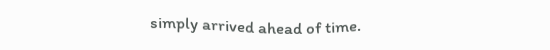simply arrived ahead of time.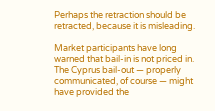Perhaps the retraction should be retracted, because it is misleading.

Market participants have long warned that bail-in is not priced in. The Cyprus bail-out — properly communicated, of course — might have provided the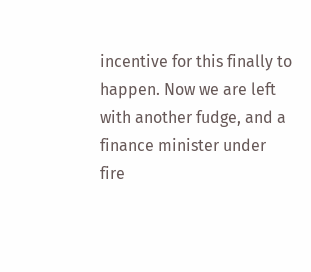incentive for this finally to happen. Now we are left with another fudge, and a finance minister under fire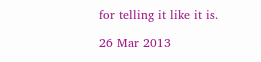for telling it like it is.

26 Mar 2013